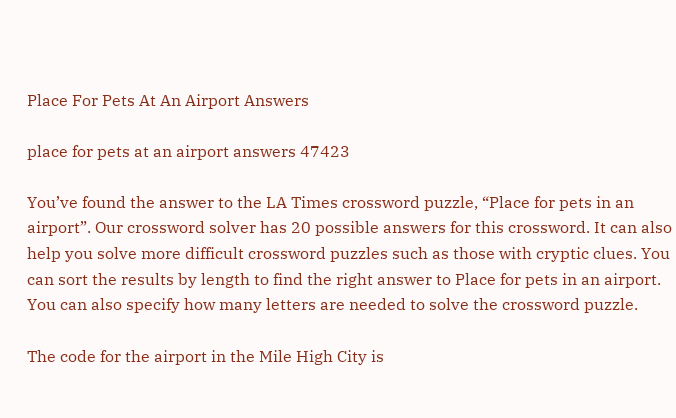Place For Pets At An Airport Answers

place for pets at an airport answers 47423

You’ve found the answer to the LA Times crossword puzzle, “Place for pets in an airport”. Our crossword solver has 20 possible answers for this crossword. It can also help you solve more difficult crossword puzzles such as those with cryptic clues. You can sort the results by length to find the right answer to Place for pets in an airport. You can also specify how many letters are needed to solve the crossword puzzle.

The code for the airport in the Mile High City is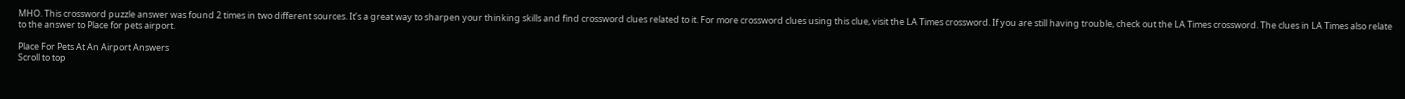MHO. This crossword puzzle answer was found 2 times in two different sources. It’s a great way to sharpen your thinking skills and find crossword clues related to it. For more crossword clues using this clue, visit the LA Times crossword. If you are still having trouble, check out the LA Times crossword. The clues in LA Times also relate to the answer to Place for pets airport.

Place For Pets At An Airport Answers
Scroll to top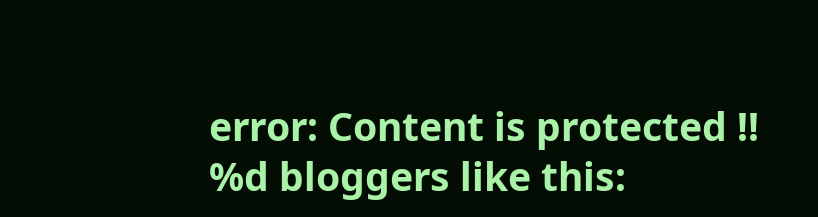error: Content is protected !!
%d bloggers like this: